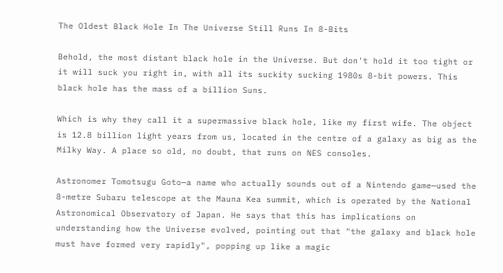The Oldest Black Hole In The Universe Still Runs In 8-Bits

Behold, the most distant black hole in the Universe. But don't hold it too tight or it will suck you right in, with all its suckity sucking 1980s 8-bit powers. This black hole has the mass of a billion Suns.

Which is why they call it a supermassive black hole, like my first wife. The object is 12.8 billion light years from us, located in the centre of a galaxy as big as the Milky Way. A place so old, no doubt, that runs on NES consoles.

Astronomer Tomotsugu Goto—a name who actually sounds out of a Nintendo game—used the 8-metre Subaru telescope at the Mauna Kea summit, which is operated by the National Astronomical Observatory of Japan. He says that this has implications on understanding how the Universe evolved, pointing out that "the galaxy and black hole must have formed very rapidly", popping up like a magic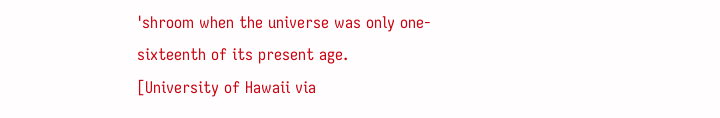'shroom when the universe was only one-sixteenth of its present age. [University of Hawaii via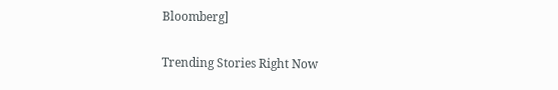Bloomberg]

Trending Stories Right Now